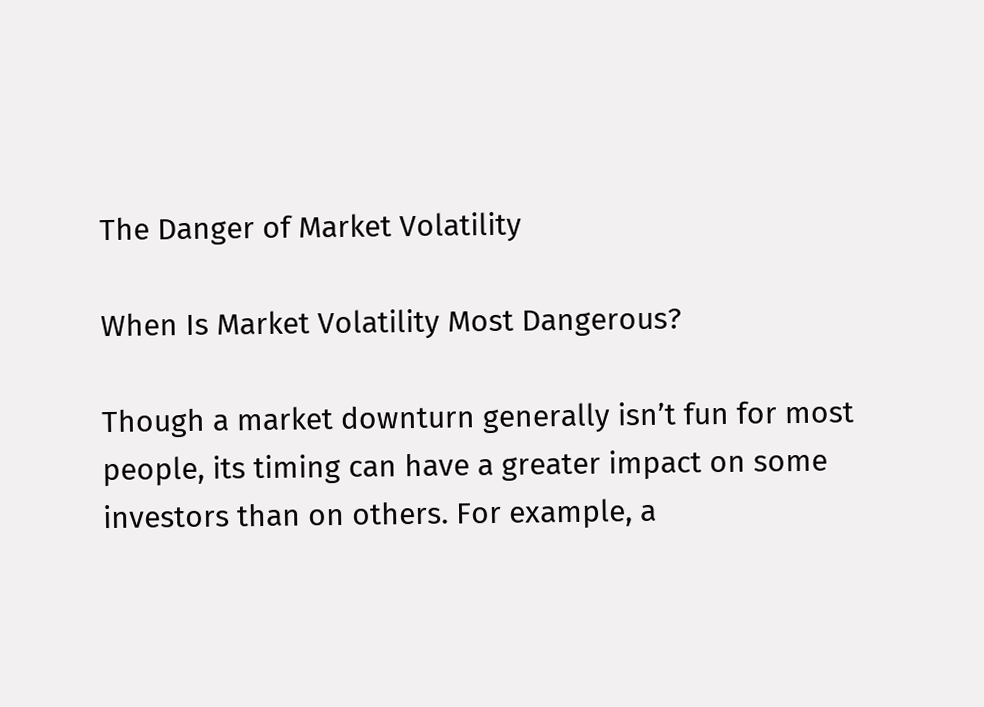The Danger of Market Volatility

When Is Market Volatility Most Dangerous?

Though a market downturn generally isn’t fun for most people, its timing can have a greater impact on some investors than on others. For example, a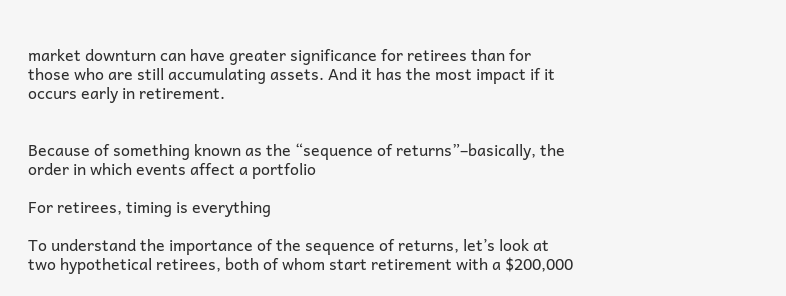market downturn can have greater significance for retirees than for those who are still accumulating assets. And it has the most impact if it occurs early in retirement.


Because of something known as the “sequence of returns”–basically, the order in which events affect a portfolio

For retirees, timing is everything

To understand the importance of the sequence of returns, let’s look at two hypothetical retirees, both of whom start retirement with a $200,000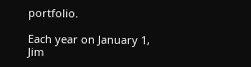portfolio.

Each year on January 1, Jim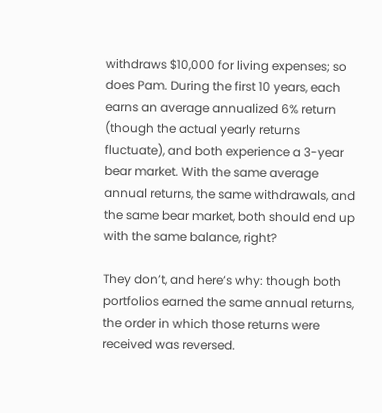withdraws $10,000 for living expenses; so does Pam. During the first 10 years, each earns an average annualized 6% return (though the actual yearly returns fluctuate), and both experience a 3-year bear market. With the same average annual returns, the same withdrawals, and the same bear market, both should end up with the same balance, right?

They don’t, and here’s why: though both portfolios earned the same annual returns, the order in which those returns were received was reversed.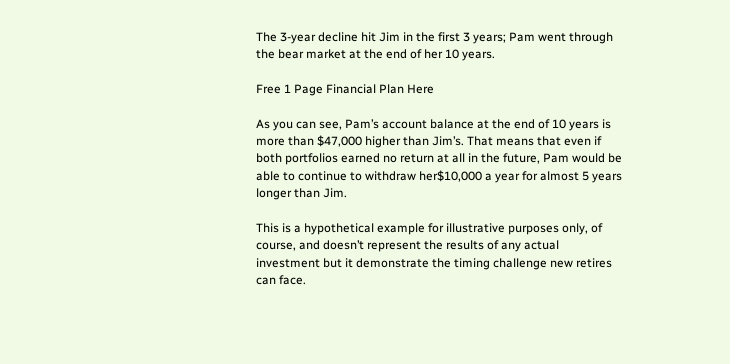The 3-year decline hit Jim in the first 3 years; Pam went through the bear market at the end of her 10 years.

Free 1 Page Financial Plan Here

As you can see, Pam’s account balance at the end of 10 years is more than $47,000 higher than Jim’s. That means that even if both portfolios earned no return at all in the future, Pam would be able to continue to withdraw her$10,000 a year for almost 5 years longer than Jim.

This is a hypothetical example for illustrative purposes only, of course, and doesn’t represent the results of any actual investment but it demonstrate the timing challenge new retires can face.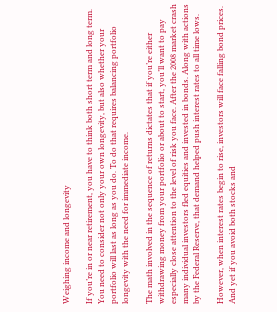Weighing income and longevity

If you’re in or near retirement, you have to think both short term and long term. You need to consider not only your own longevity, but also whether your portfolio will last as long as you do. To do that requires balancing portfolio longevity with the need for immediate income.

The math involved in the sequence of returns dictates that if you’re either withdrawing money from your portfolio or about to start, you’ll want to pay especially close attention to the level of risk you face. After the 2008 market crash many individual investors fled equities and invested in bonds. Along with actions by the Federal Reserve, that demand helped push interest rates to all time lows.

However, when interest rates begin to rise, investors will face falling bond prices. And yet if you avoid both stocks and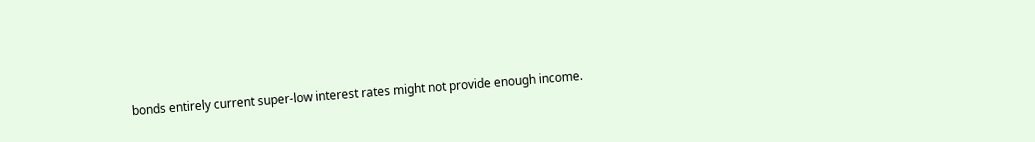bonds entirely current super-low interest rates might not provide enough income.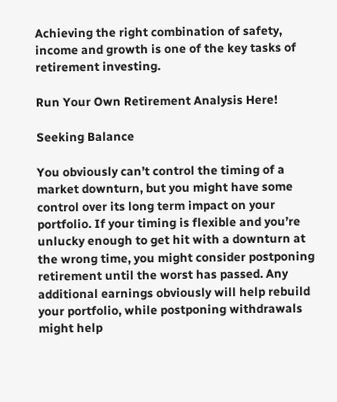Achieving the right combination of safety, income and growth is one of the key tasks of retirement investing.

Run Your Own Retirement Analysis Here!

Seeking Balance

You obviously can’t control the timing of a market downturn, but you might have some control over its long term impact on your portfolio. If your timing is flexible and you’re unlucky enough to get hit with a downturn at the wrong time, you might consider postponing retirement until the worst has passed. Any additional earnings obviously will help rebuild your portfolio, while postponing withdrawals might help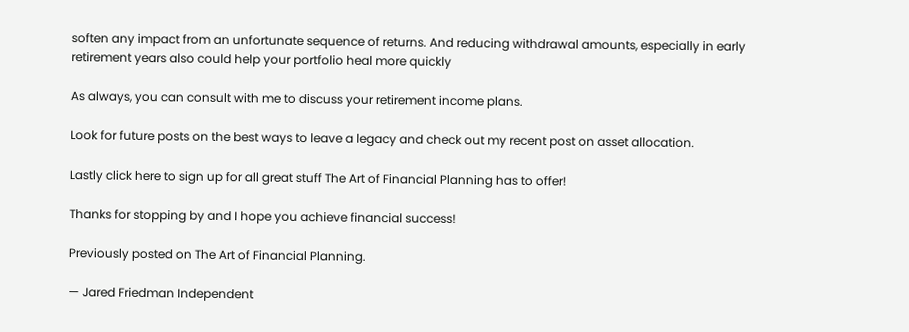soften any impact from an unfortunate sequence of returns. And reducing withdrawal amounts, especially in early retirement years also could help your portfolio heal more quickly

As always, you can consult with me to discuss your retirement income plans.

Look for future posts on the best ways to leave a legacy and check out my recent post on asset allocation.

Lastly click here to sign up for all great stuff The Art of Financial Planning has to offer!

Thanks for stopping by and I hope you achieve financial success!

Previously posted on The Art of Financial Planning.

— Jared Friedman Independent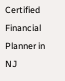Certified Financial Planner in NJ